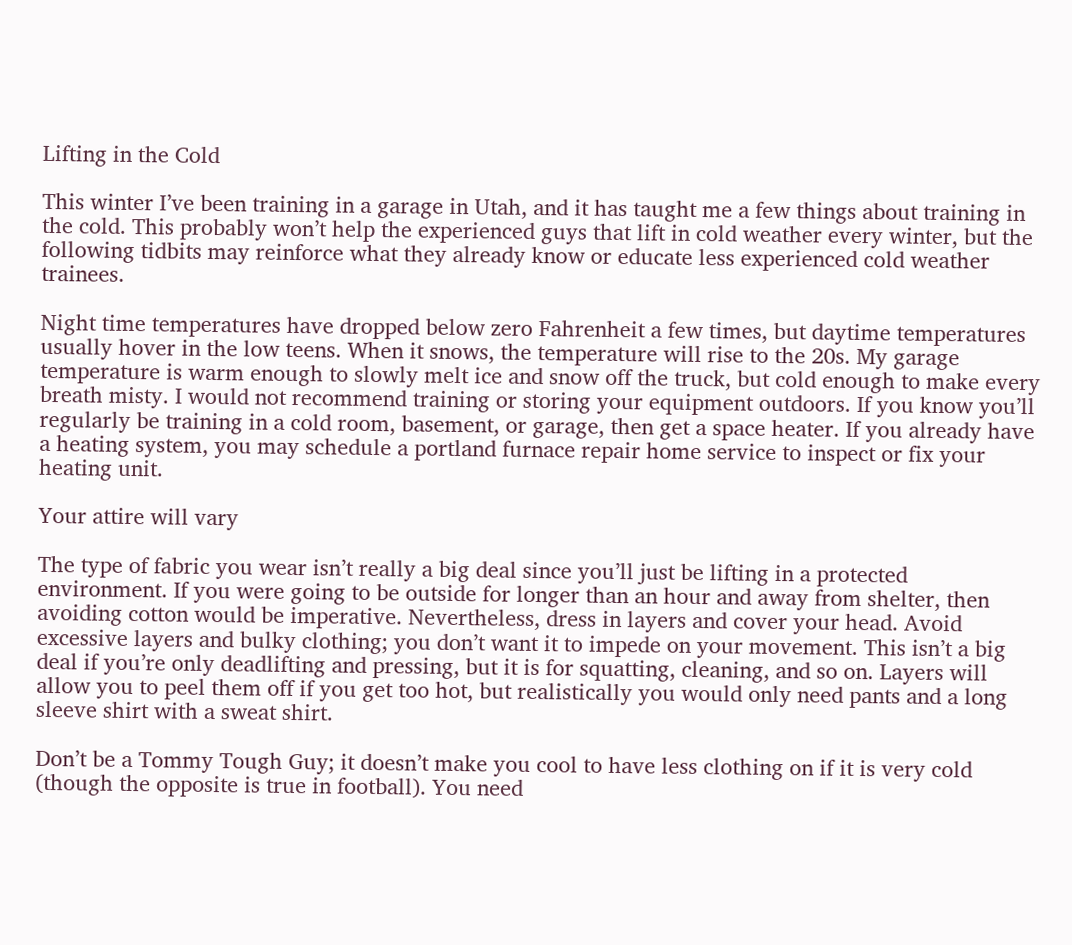Lifting in the Cold

This winter I’ve been training in a garage in Utah, and it has taught me a few things about training in the cold. This probably won’t help the experienced guys that lift in cold weather every winter, but the following tidbits may reinforce what they already know or educate less experienced cold weather trainees.

Night time temperatures have dropped below zero Fahrenheit a few times, but daytime temperatures usually hover in the low teens. When it snows, the temperature will rise to the 20s. My garage temperature is warm enough to slowly melt ice and snow off the truck, but cold enough to make every breath misty. I would not recommend training or storing your equipment outdoors. If you know you’ll regularly be training in a cold room, basement, or garage, then get a space heater. If you already have a heating system, you may schedule a portland furnace repair home service to inspect or fix your heating unit.

Your attire will vary

The type of fabric you wear isn’t really a big deal since you’ll just be lifting in a protected environment. If you were going to be outside for longer than an hour and away from shelter, then avoiding cotton would be imperative. Nevertheless, dress in layers and cover your head. Avoid excessive layers and bulky clothing; you don’t want it to impede on your movement. This isn’t a big deal if you’re only deadlifting and pressing, but it is for squatting, cleaning, and so on. Layers will allow you to peel them off if you get too hot, but realistically you would only need pants and a long sleeve shirt with a sweat shirt.

Don’t be a Tommy Tough Guy; it doesn’t make you cool to have less clothing on if it is very cold (though the opposite is true in football). You need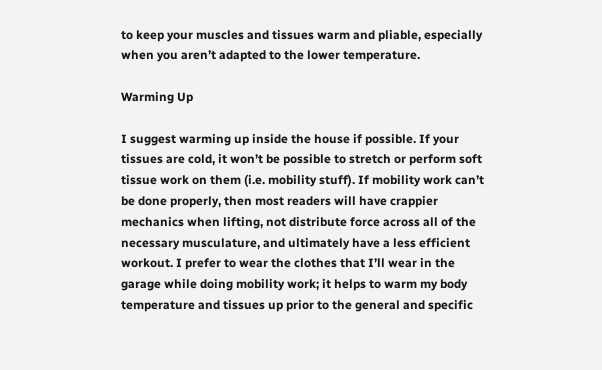to keep your muscles and tissues warm and pliable, especially when you aren’t adapted to the lower temperature.

Warming Up

I suggest warming up inside the house if possible. If your tissues are cold, it won’t be possible to stretch or perform soft tissue work on them (i.e. mobility stuff). If mobility work can’t be done properly, then most readers will have crappier mechanics when lifting, not distribute force across all of the necessary musculature, and ultimately have a less efficient workout. I prefer to wear the clothes that I’ll wear in the garage while doing mobility work; it helps to warm my body temperature and tissues up prior to the general and specific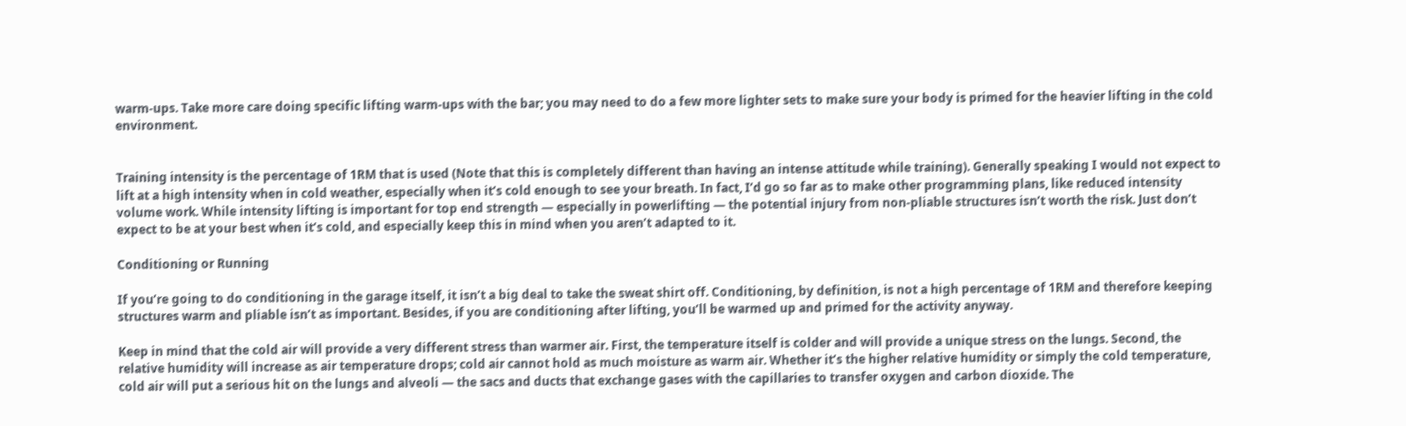warm-ups. Take more care doing specific lifting warm-ups with the bar; you may need to do a few more lighter sets to make sure your body is primed for the heavier lifting in the cold environment.


Training intensity is the percentage of 1RM that is used (Note that this is completely different than having an intense attitude while training). Generally speaking I would not expect to lift at a high intensity when in cold weather, especially when it’s cold enough to see your breath. In fact, I’d go so far as to make other programming plans, like reduced intensity volume work. While intensity lifting is important for top end strength — especially in powerlifting — the potential injury from non-pliable structures isn’t worth the risk. Just don’t expect to be at your best when it’s cold, and especially keep this in mind when you aren’t adapted to it.

Conditioning or Running

If you’re going to do conditioning in the garage itself, it isn’t a big deal to take the sweat shirt off. Conditioning, by definition, is not a high percentage of 1RM and therefore keeping structures warm and pliable isn’t as important. Besides, if you are conditioning after lifting, you’ll be warmed up and primed for the activity anyway.

Keep in mind that the cold air will provide a very different stress than warmer air. First, the temperature itself is colder and will provide a unique stress on the lungs. Second, the relative humidity will increase as air temperature drops; cold air cannot hold as much moisture as warm air. Whether it’s the higher relative humidity or simply the cold temperature, cold air will put a serious hit on the lungs and alveoli — the sacs and ducts that exchange gases with the capillaries to transfer oxygen and carbon dioxide. The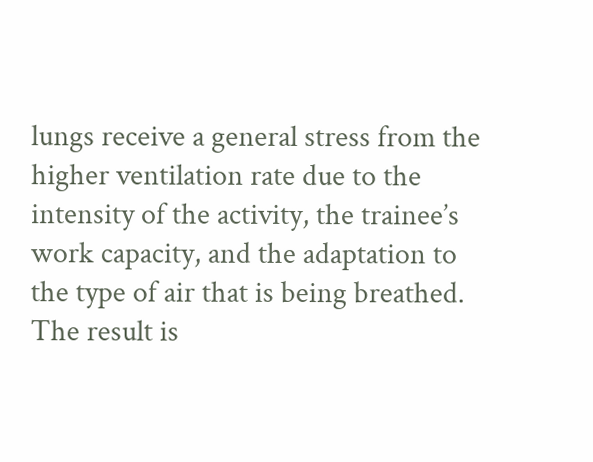lungs receive a general stress from the higher ventilation rate due to the intensity of the activity, the trainee’s work capacity, and the adaptation to the type of air that is being breathed. The result is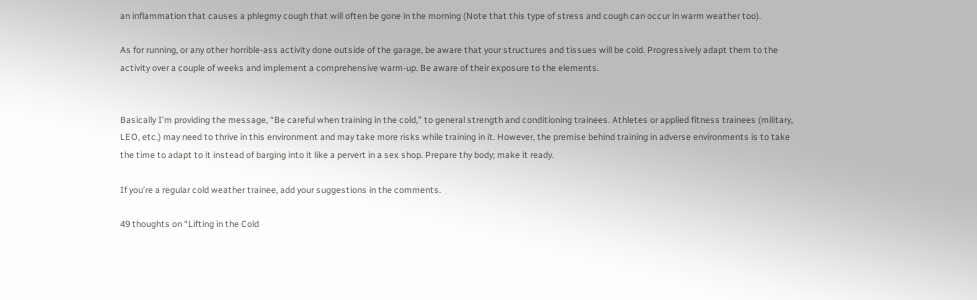an inflammation that causes a phlegmy cough that will often be gone in the morning (Note that this type of stress and cough can occur in warm weather too).

As for running, or any other horrible-ass activity done outside of the garage, be aware that your structures and tissues will be cold. Progressively adapt them to the activity over a couple of weeks and implement a comprehensive warm-up. Be aware of their exposure to the elements.


Basically I’m providing the message, “Be careful when training in the cold,” to general strength and conditioning trainees. Athletes or applied fitness trainees (military, LEO, etc.) may need to thrive in this environment and may take more risks while training in it. However, the premise behind training in adverse environments is to take the time to adapt to it instead of barging into it like a pervert in a sex shop. Prepare thy body; make it ready.

If you’re a regular cold weather trainee, add your suggestions in the comments.

49 thoughts on “Lifting in the Cold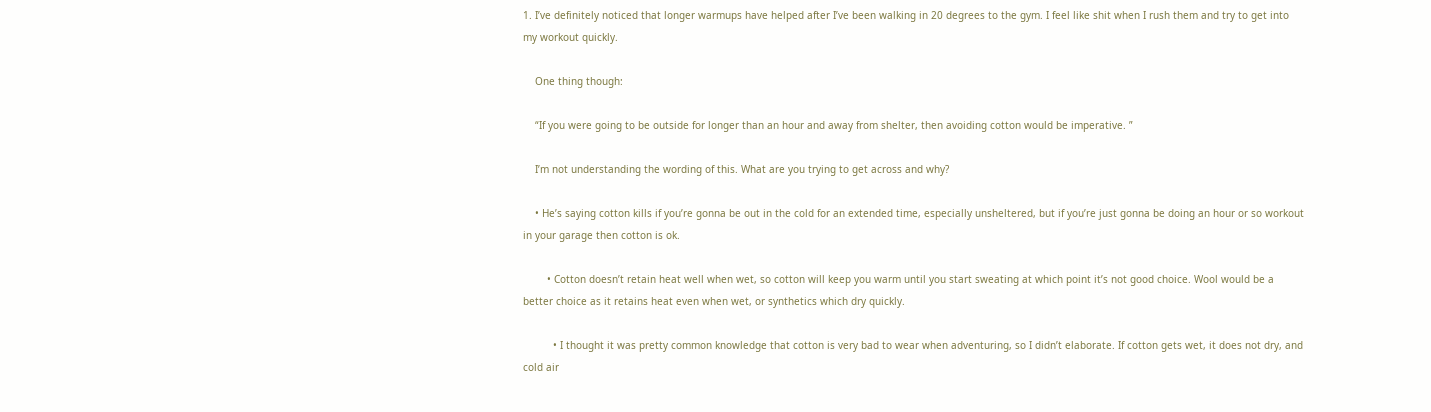1. I’ve definitely noticed that longer warmups have helped after I’ve been walking in 20 degrees to the gym. I feel like shit when I rush them and try to get into my workout quickly.

    One thing though:

    “If you were going to be outside for longer than an hour and away from shelter, then avoiding cotton would be imperative. ”

    I’m not understanding the wording of this. What are you trying to get across and why?

    • He’s saying cotton kills if you’re gonna be out in the cold for an extended time, especially unsheltered, but if you’re just gonna be doing an hour or so workout in your garage then cotton is ok.

        • Cotton doesn’t retain heat well when wet, so cotton will keep you warm until you start sweating at which point it’s not good choice. Wool would be a better choice as it retains heat even when wet, or synthetics which dry quickly.

          • I thought it was pretty common knowledge that cotton is very bad to wear when adventuring, so I didn’t elaborate. If cotton gets wet, it does not dry, and cold air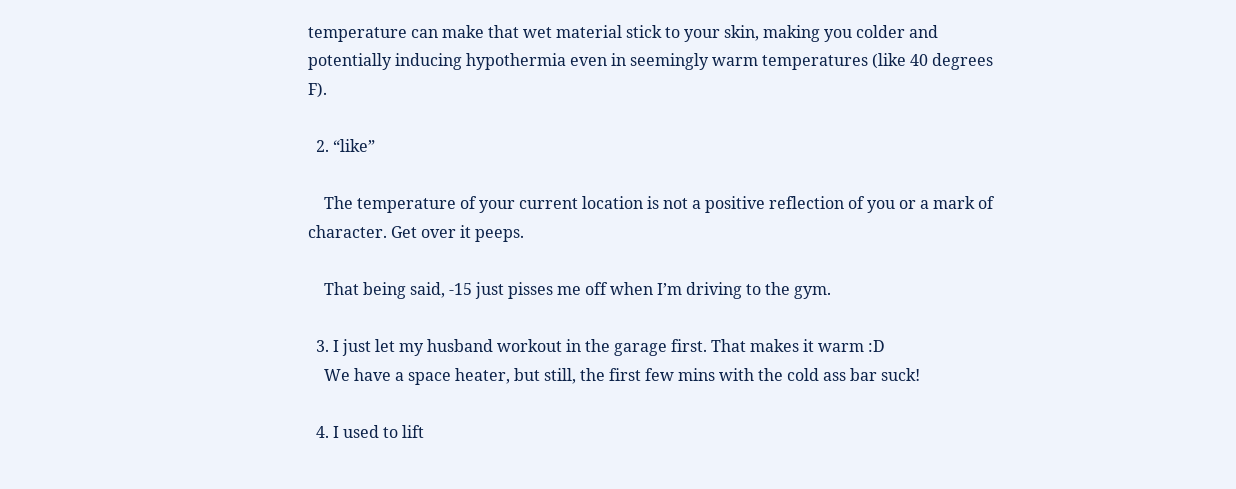temperature can make that wet material stick to your skin, making you colder and potentially inducing hypothermia even in seemingly warm temperatures (like 40 degrees F).

  2. “like”

    The temperature of your current location is not a positive reflection of you or a mark of character. Get over it peeps.

    That being said, -15 just pisses me off when I’m driving to the gym.

  3. I just let my husband workout in the garage first. That makes it warm :D
    We have a space heater, but still, the first few mins with the cold ass bar suck!

  4. I used to lift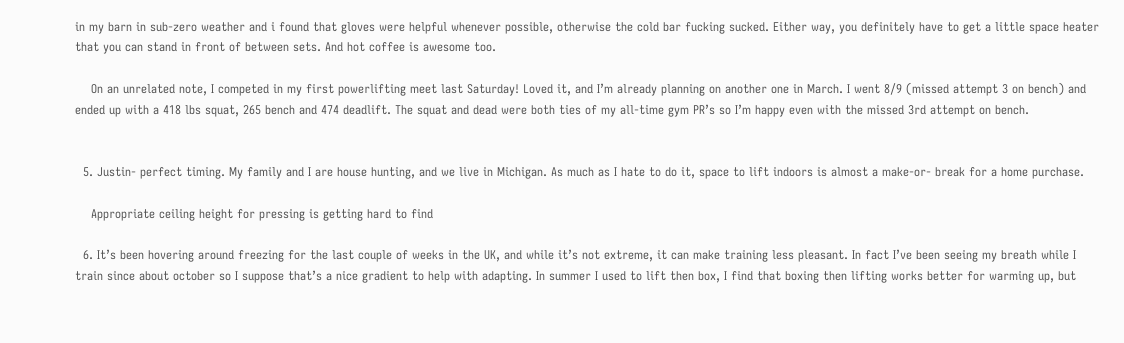in my barn in sub-zero weather and i found that gloves were helpful whenever possible, otherwise the cold bar fucking sucked. Either way, you definitely have to get a little space heater that you can stand in front of between sets. And hot coffee is awesome too.

    On an unrelated note, I competed in my first powerlifting meet last Saturday! Loved it, and I’m already planning on another one in March. I went 8/9 (missed attempt 3 on bench) and ended up with a 418 lbs squat, 265 bench and 474 deadlift. The squat and dead were both ties of my all-time gym PR’s so I’m happy even with the missed 3rd attempt on bench.


  5. Justin- perfect timing. My family and I are house hunting, and we live in Michigan. As much as I hate to do it, space to lift indoors is almost a make-or- break for a home purchase.

    Appropriate ceiling height for pressing is getting hard to find

  6. It’s been hovering around freezing for the last couple of weeks in the UK, and while it’s not extreme, it can make training less pleasant. In fact I’ve been seeing my breath while I train since about october so I suppose that’s a nice gradient to help with adapting. In summer I used to lift then box, I find that boxing then lifting works better for warming up, but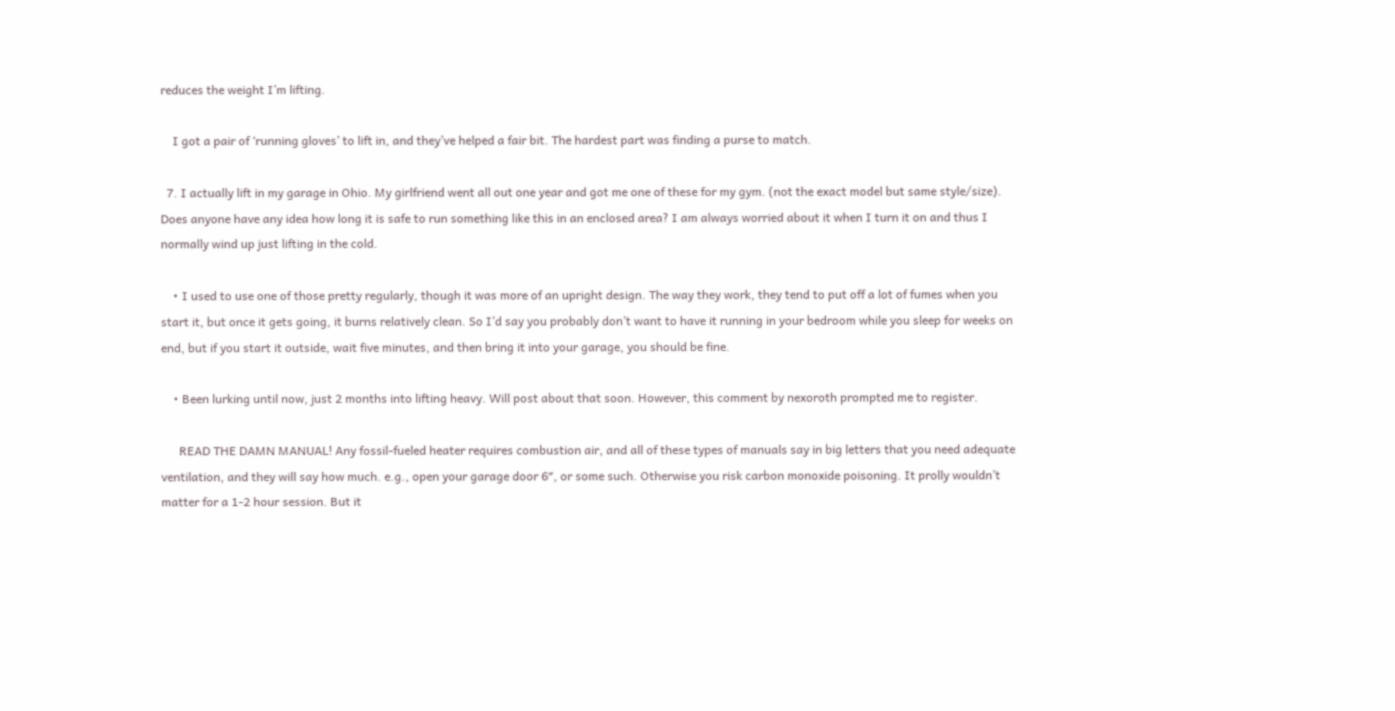reduces the weight I’m lifting.

    I got a pair of ‘running gloves’ to lift in, and they’ve helped a fair bit. The hardest part was finding a purse to match.

  7. I actually lift in my garage in Ohio. My girlfriend went all out one year and got me one of these for my gym. (not the exact model but same style/size). Does anyone have any idea how long it is safe to run something like this in an enclosed area? I am always worried about it when I turn it on and thus I normally wind up just lifting in the cold.

    • I used to use one of those pretty regularly, though it was more of an upright design. The way they work, they tend to put off a lot of fumes when you start it, but once it gets going, it burns relatively clean. So I’d say you probably don’t want to have it running in your bedroom while you sleep for weeks on end, but if you start it outside, wait five minutes, and then bring it into your garage, you should be fine.

    • Been lurking until now, just 2 months into lifting heavy. Will post about that soon. However, this comment by nexoroth prompted me to register.

      READ THE DAMN MANUAL! Any fossil-fueled heater requires combustion air, and all of these types of manuals say in big letters that you need adequate ventilation, and they will say how much. e.g., open your garage door 6″, or some such. Otherwise you risk carbon monoxide poisoning. It prolly wouldn’t matter for a 1-2 hour session. But it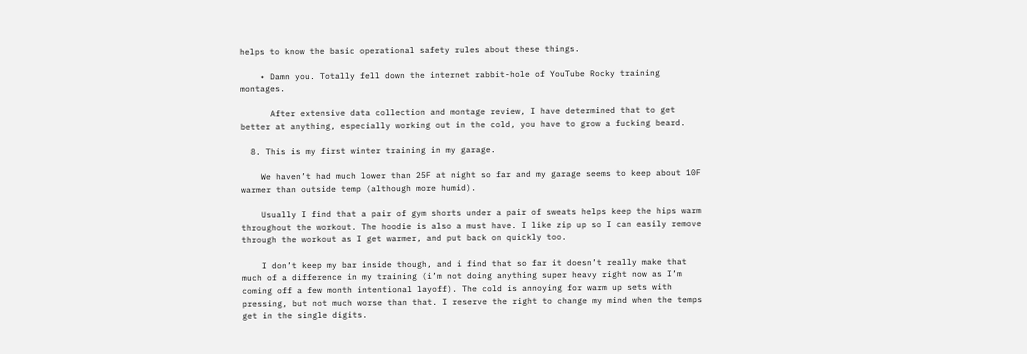helps to know the basic operational safety rules about these things.

    • Damn you. Totally fell down the internet rabbit-hole of YouTube Rocky training montages.

      After extensive data collection and montage review, I have determined that to get better at anything, especially working out in the cold, you have to grow a fucking beard.

  8. This is my first winter training in my garage.

    We haven’t had much lower than 25F at night so far and my garage seems to keep about 10F warmer than outside temp (although more humid).

    Usually I find that a pair of gym shorts under a pair of sweats helps keep the hips warm throughout the workout. The hoodie is also a must have. I like zip up so I can easily remove through the workout as I get warmer, and put back on quickly too.

    I don’t keep my bar inside though, and i find that so far it doesn’t really make that much of a difference in my training (i’m not doing anything super heavy right now as I’m coming off a few month intentional layoff). The cold is annoying for warm up sets with pressing, but not much worse than that. I reserve the right to change my mind when the temps get in the single digits.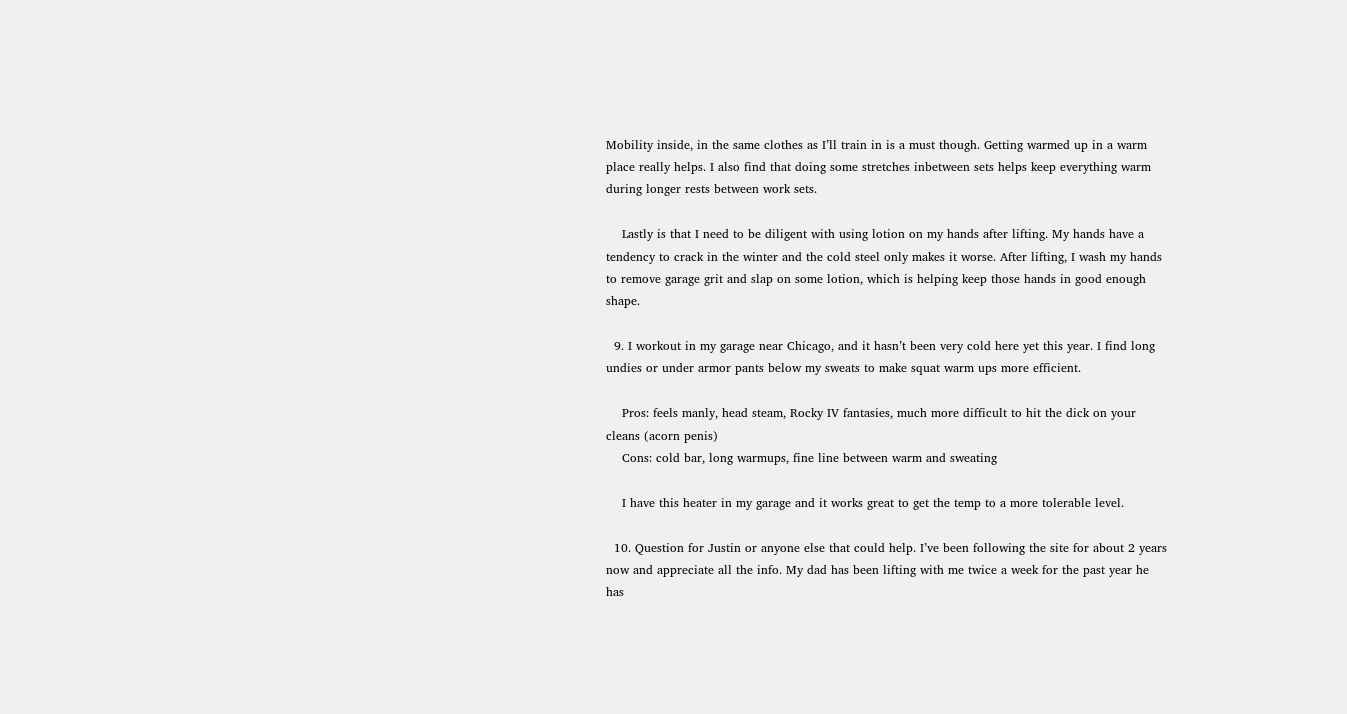Mobility inside, in the same clothes as I’ll train in is a must though. Getting warmed up in a warm place really helps. I also find that doing some stretches inbetween sets helps keep everything warm during longer rests between work sets.

    Lastly is that I need to be diligent with using lotion on my hands after lifting. My hands have a tendency to crack in the winter and the cold steel only makes it worse. After lifting, I wash my hands to remove garage grit and slap on some lotion, which is helping keep those hands in good enough shape.

  9. I workout in my garage near Chicago, and it hasn’t been very cold here yet this year. I find long undies or under armor pants below my sweats to make squat warm ups more efficient.

    Pros: feels manly, head steam, Rocky IV fantasies, much more difficult to hit the dick on your cleans (acorn penis)
    Cons: cold bar, long warmups, fine line between warm and sweating

    I have this heater in my garage and it works great to get the temp to a more tolerable level.

  10. Question for Justin or anyone else that could help. I’ve been following the site for about 2 years now and appreciate all the info. My dad has been lifting with me twice a week for the past year he has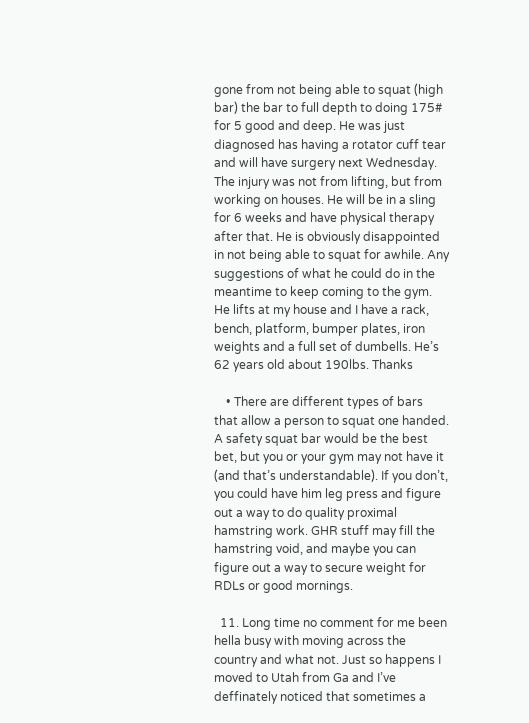gone from not being able to squat (high bar) the bar to full depth to doing 175# for 5 good and deep. He was just diagnosed has having a rotator cuff tear and will have surgery next Wednesday. The injury was not from lifting, but from working on houses. He will be in a sling for 6 weeks and have physical therapy after that. He is obviously disappointed in not being able to squat for awhile. Any suggestions of what he could do in the meantime to keep coming to the gym. He lifts at my house and I have a rack, bench, platform, bumper plates, iron weights and a full set of dumbells. He’s 62 years old about 190lbs. Thanks

    • There are different types of bars that allow a person to squat one handed. A safety squat bar would be the best bet, but you or your gym may not have it (and that’s understandable). If you don’t, you could have him leg press and figure out a way to do quality proximal hamstring work. GHR stuff may fill the hamstring void, and maybe you can figure out a way to secure weight for RDLs or good mornings.

  11. Long time no comment for me been hella busy with moving across the country and what not. Just so happens I moved to Utah from Ga and I’ve deffinately noticed that sometimes a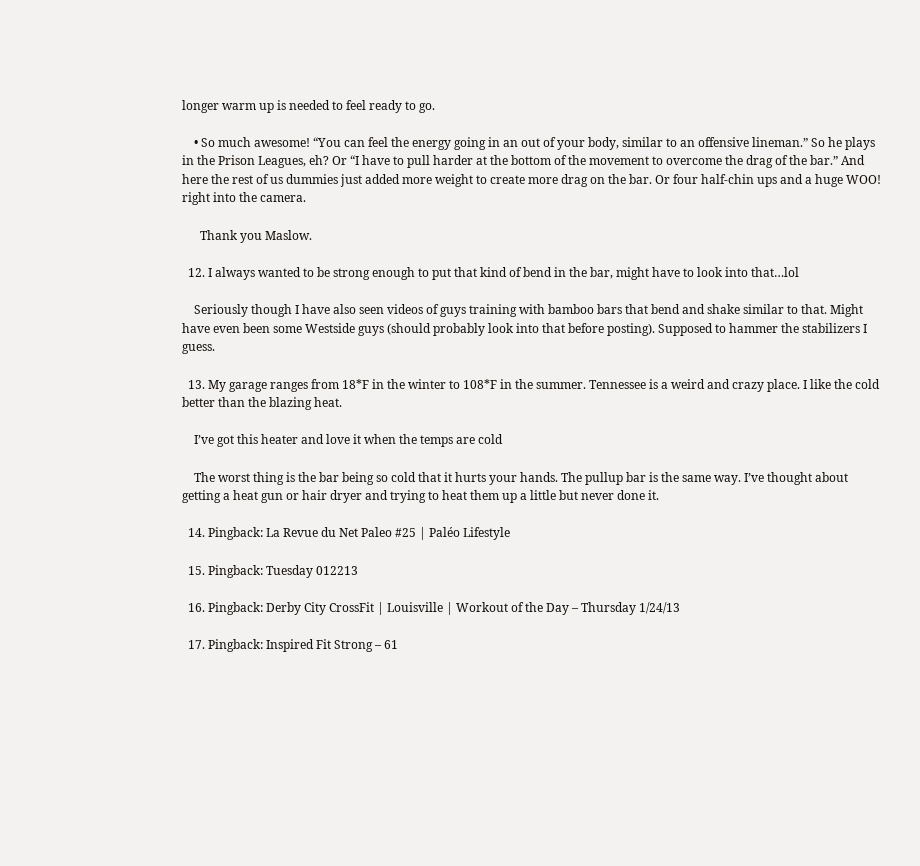longer warm up is needed to feel ready to go.

    • So much awesome! “You can feel the energy going in an out of your body, similar to an offensive lineman.” So he plays in the Prison Leagues, eh? Or “I have to pull harder at the bottom of the movement to overcome the drag of the bar.” And here the rest of us dummies just added more weight to create more drag on the bar. Or four half-chin ups and a huge WOO! right into the camera.

      Thank you Maslow.

  12. I always wanted to be strong enough to put that kind of bend in the bar, might have to look into that…lol

    Seriously though I have also seen videos of guys training with bamboo bars that bend and shake similar to that. Might have even been some Westside guys (should probably look into that before posting). Supposed to hammer the stabilizers I guess.

  13. My garage ranges from 18*F in the winter to 108*F in the summer. Tennessee is a weird and crazy place. I like the cold better than the blazing heat.

    I’ve got this heater and love it when the temps are cold

    The worst thing is the bar being so cold that it hurts your hands. The pullup bar is the same way. I’ve thought about getting a heat gun or hair dryer and trying to heat them up a little but never done it.

  14. Pingback: La Revue du Net Paleo #25 | Paléo Lifestyle

  15. Pingback: Tuesday 012213

  16. Pingback: Derby City CrossFit | Louisville | Workout of the Day – Thursday 1/24/13

  17. Pingback: Inspired Fit Strong – 61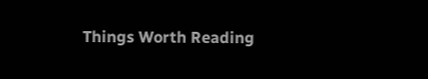Things Worth Reading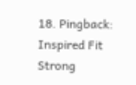18. Pingback: Inspired Fit Strong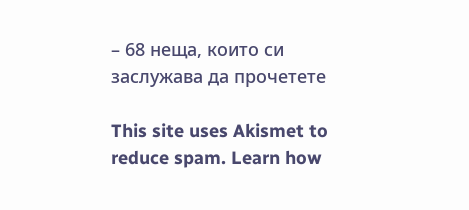– 68 неща, които си заслужава да прочетете

This site uses Akismet to reduce spam. Learn how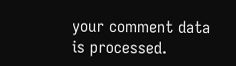your comment data is processed.